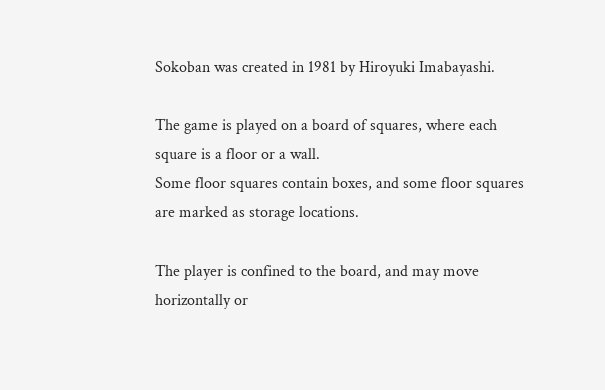Sokoban was created in 1981 by Hiroyuki Imabayashi.

The game is played on a board of squares, where each square is a floor or a wall.
Some floor squares contain boxes, and some floor squares are marked as storage locations.

The player is confined to the board, and may move horizontally or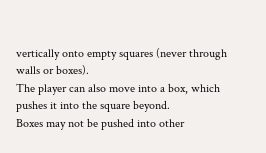vertically onto empty squares (never through walls or boxes).
The player can also move into a box, which pushes it into the square beyond.
Boxes may not be pushed into other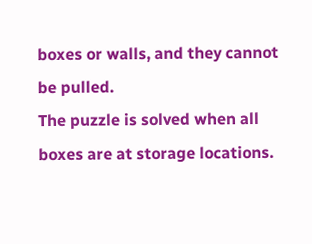boxes or walls, and they cannot be pulled.
The puzzle is solved when all boxes are at storage locations.